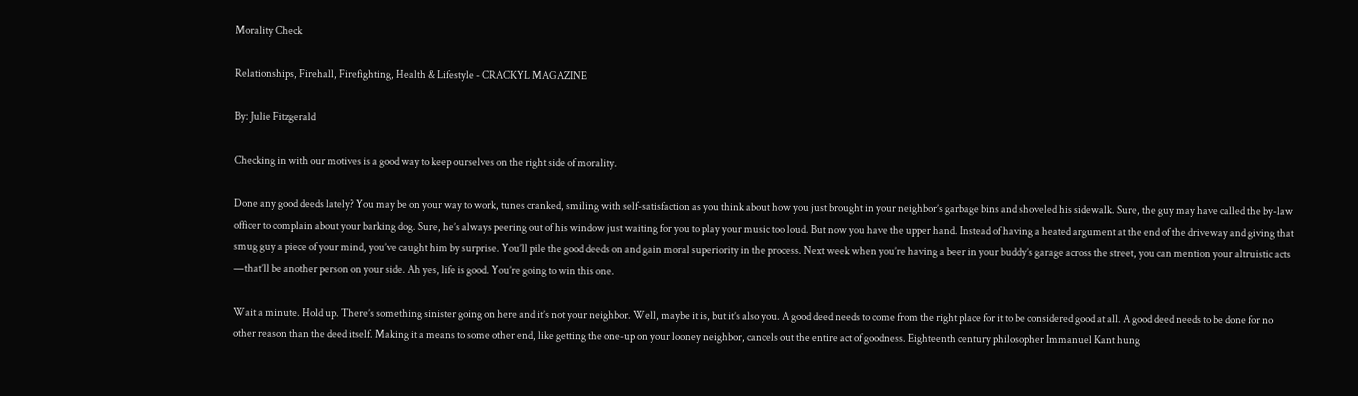Morality Check

Relationships, Firehall, Firefighting, Health & Lifestyle - CRACKYL MAGAZINE

By: Julie Fitzgerald

Checking in with our motives is a good way to keep ourselves on the right side of morality.

Done any good deeds lately? You may be on your way to work, tunes cranked, smiling with self-satisfaction as you think about how you just brought in your neighbor’s garbage bins and shoveled his sidewalk. Sure, the guy may have called the by-law officer to complain about your barking dog. Sure, he’s always peering out of his window just waiting for you to play your music too loud. But now you have the upper hand. Instead of having a heated argument at the end of the driveway and giving that smug guy a piece of your mind, you’ve caught him by surprise. You’ll pile the good deeds on and gain moral superiority in the process. Next week when you’re having a beer in your buddy’s garage across the street, you can mention your altruistic acts —that’ll be another person on your side. Ah yes, life is good. You’re going to win this one.

Wait a minute. Hold up. There’s something sinister going on here and it’s not your neighbor. Well, maybe it is, but it’s also you. A good deed needs to come from the right place for it to be considered good at all. A good deed needs to be done for no other reason than the deed itself. Making it a means to some other end, like getting the one-up on your looney neighbor, cancels out the entire act of goodness. Eighteenth century philosopher Immanuel Kant hung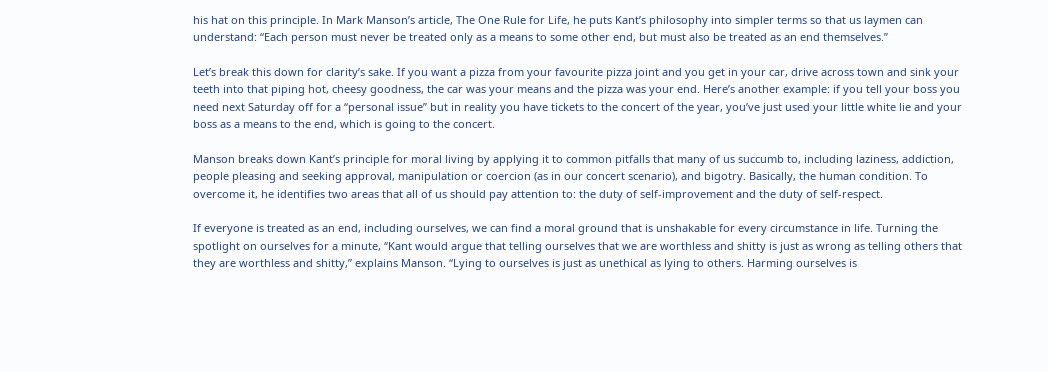his hat on this principle. In Mark Manson’s article, The One Rule for Life, he puts Kant’s philosophy into simpler terms so that us laymen can understand: “Each person must never be treated only as a means to some other end, but must also be treated as an end themselves.”

Let’s break this down for clarity’s sake. If you want a pizza from your favourite pizza joint and you get in your car, drive across town and sink your teeth into that piping hot, cheesy goodness, the car was your means and the pizza was your end. Here’s another example: if you tell your boss you need next Saturday off for a “personal issue” but in reality you have tickets to the concert of the year, you’ve just used your little white lie and your boss as a means to the end, which is going to the concert.

Manson breaks down Kant’s principle for moral living by applying it to common pitfalls that many of us succumb to, including laziness, addiction, people pleasing and seeking approval, manipulation or coercion (as in our concert scenario), and bigotry. Basically, the human condition. To overcome it, he identifies two areas that all of us should pay attention to: the duty of self-improvement and the duty of self-respect.

If everyone is treated as an end, including ourselves, we can find a moral ground that is unshakable for every circumstance in life. Turning the spotlight on ourselves for a minute, “Kant would argue that telling ourselves that we are worthless and shitty is just as wrong as telling others that they are worthless and shitty,” explains Manson. “Lying to ourselves is just as unethical as lying to others. Harming ourselves is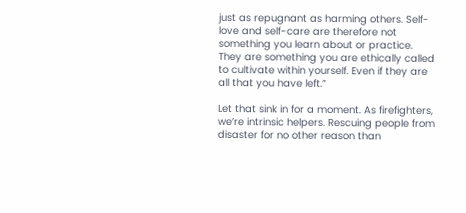just as repugnant as harming others. Self-love and self-care are therefore not something you learn about or practice. They are something you are ethically called to cultivate within yourself. Even if they are all that you have left.”

Let that sink in for a moment. As firefighters, we’re intrinsic helpers. Rescuing people from disaster for no other reason than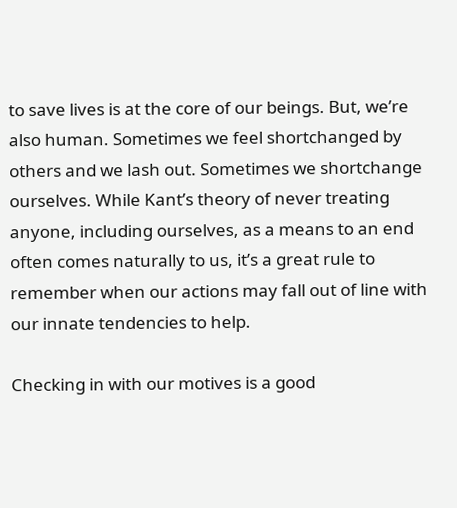to save lives is at the core of our beings. But, we’re also human. Sometimes we feel shortchanged by others and we lash out. Sometimes we shortchange ourselves. While Kant’s theory of never treating anyone, including ourselves, as a means to an end often comes naturally to us, it’s a great rule to remember when our actions may fall out of line with our innate tendencies to help.

Checking in with our motives is a good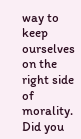way to keep ourselves on the right side of morality. Did you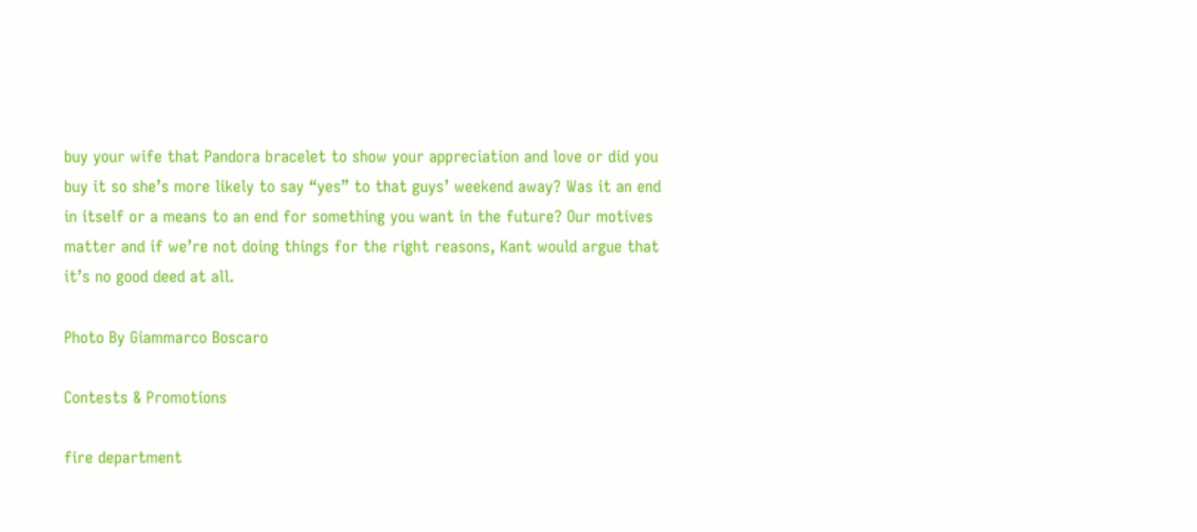buy your wife that Pandora bracelet to show your appreciation and love or did you buy it so she’s more likely to say “yes” to that guys’ weekend away? Was it an end in itself or a means to an end for something you want in the future? Our motives matter and if we’re not doing things for the right reasons, Kant would argue that it’s no good deed at all.

Photo By Giammarco Boscaro

Contests & Promotions

fire department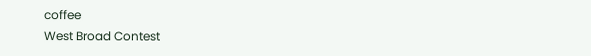coffee
West Broad Contest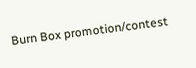Burn Box promotion/contest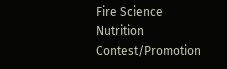Fire Science Nutrition Contest/Promotion